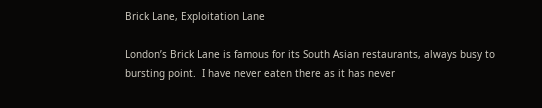Brick Lane, Exploitation Lane

London’s Brick Lane is famous for its South Asian restaurants, always busy to bursting point.  I have never eaten there as it has never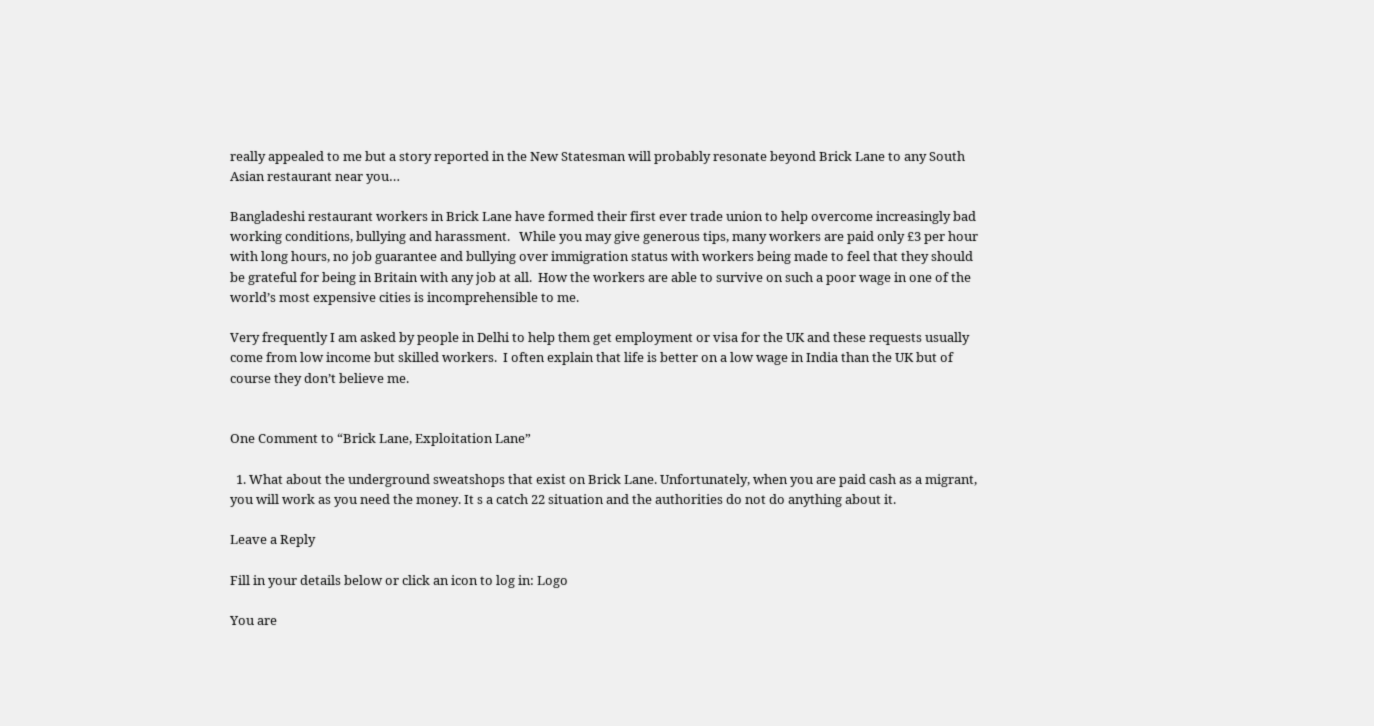really appealed to me but a story reported in the New Statesman will probably resonate beyond Brick Lane to any South Asian restaurant near you…

Bangladeshi restaurant workers in Brick Lane have formed their first ever trade union to help overcome increasingly bad working conditions, bullying and harassment.   While you may give generous tips, many workers are paid only £3 per hour with long hours, no job guarantee and bullying over immigration status with workers being made to feel that they should be grateful for being in Britain with any job at all.  How the workers are able to survive on such a poor wage in one of the world’s most expensive cities is incomprehensible to me.

Very frequently I am asked by people in Delhi to help them get employment or visa for the UK and these requests usually come from low income but skilled workers.  I often explain that life is better on a low wage in India than the UK but of course they don’t believe me.


One Comment to “Brick Lane, Exploitation Lane”

  1. What about the underground sweatshops that exist on Brick Lane. Unfortunately, when you are paid cash as a migrant, you will work as you need the money. It s a catch 22 situation and the authorities do not do anything about it.

Leave a Reply

Fill in your details below or click an icon to log in: Logo

You are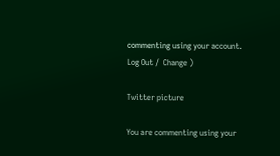commenting using your account. Log Out /  Change )

Twitter picture

You are commenting using your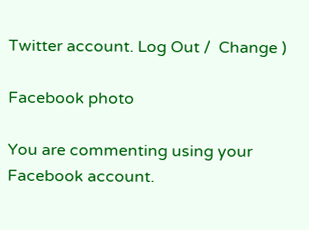Twitter account. Log Out /  Change )

Facebook photo

You are commenting using your Facebook account.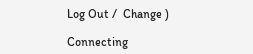Log Out /  Change )

Connecting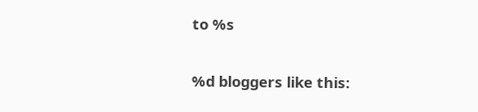to %s

%d bloggers like this: